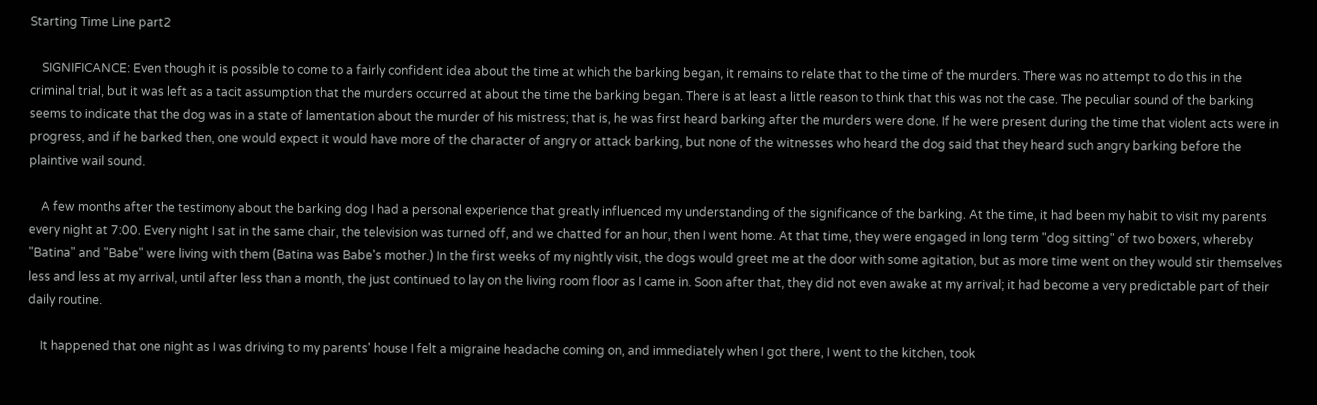Starting Time Line part2

    SIGNIFICANCE: Even though it is possible to come to a fairly confident idea about the time at which the barking began, it remains to relate that to the time of the murders. There was no attempt to do this in the criminal trial, but it was left as a tacit assumption that the murders occurred at about the time the barking began. There is at least a little reason to think that this was not the case. The peculiar sound of the barking seems to indicate that the dog was in a state of lamentation about the murder of his mistress; that is, he was first heard barking after the murders were done. If he were present during the time that violent acts were in progress, and if he barked then, one would expect it would have more of the character of angry or attack barking, but none of the witnesses who heard the dog said that they heard such angry barking before the plaintive wail sound.

    A few months after the testimony about the barking dog I had a personal experience that greatly influenced my understanding of the significance of the barking. At the time, it had been my habit to visit my parents every night at 7:00. Every night I sat in the same chair, the television was turned off, and we chatted for an hour, then I went home. At that time, they were engaged in long term "dog sitting" of two boxers, whereby "Batina" and "Babe" were living with them (Batina was Babe's mother.) In the first weeks of my nightly visit, the dogs would greet me at the door with some agitation, but as more time went on they would stir themselves less and less at my arrival, until after less than a month, the just continued to lay on the living room floor as I came in. Soon after that, they did not even awake at my arrival; it had become a very predictable part of their daily routine.

    It happened that one night as I was driving to my parents' house I felt a migraine headache coming on, and immediately when I got there, I went to the kitchen, took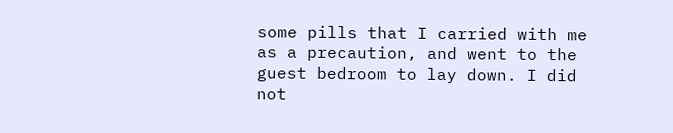some pills that I carried with me as a precaution, and went to the guest bedroom to lay down. I did not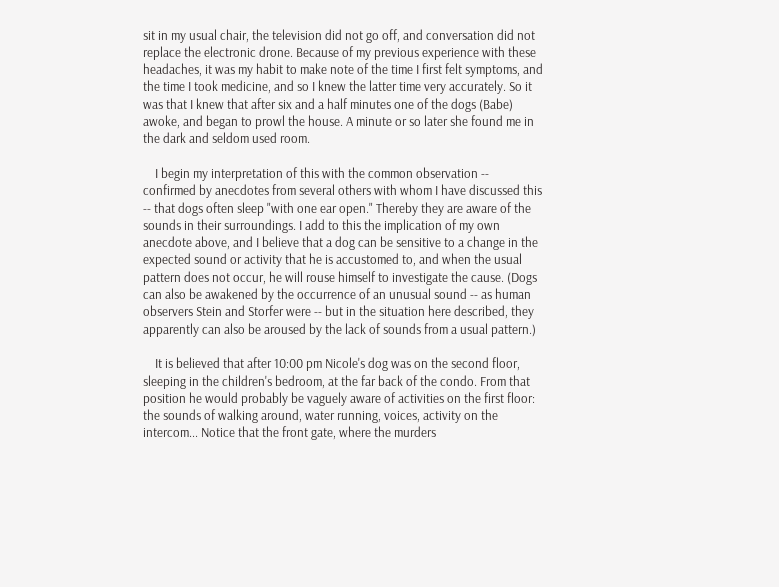sit in my usual chair, the television did not go off, and conversation did not replace the electronic drone. Because of my previous experience with these headaches, it was my habit to make note of the time I first felt symptoms, and the time I took medicine, and so I knew the latter time very accurately. So it was that I knew that after six and a half minutes one of the dogs (Babe) awoke, and began to prowl the house. A minute or so later she found me in the dark and seldom used room.

    I begin my interpretation of this with the common observation -- confirmed by anecdotes from several others with whom I have discussed this -- that dogs often sleep "with one ear open." Thereby they are aware of the sounds in their surroundings. I add to this the implication of my own anecdote above, and I believe that a dog can be sensitive to a change in the expected sound or activity that he is accustomed to, and when the usual pattern does not occur, he will rouse himself to investigate the cause. (Dogs can also be awakened by the occurrence of an unusual sound -- as human observers Stein and Storfer were -- but in the situation here described, they apparently can also be aroused by the lack of sounds from a usual pattern.)

    It is believed that after 10:00 pm Nicole's dog was on the second floor, sleeping in the children's bedroom, at the far back of the condo. From that position he would probably be vaguely aware of activities on the first floor: the sounds of walking around, water running, voices, activity on the intercom... Notice that the front gate, where the murders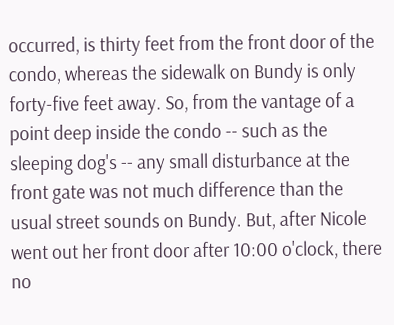occurred, is thirty feet from the front door of the condo, whereas the sidewalk on Bundy is only forty-five feet away. So, from the vantage of a point deep inside the condo -- such as the sleeping dog's -- any small disturbance at the front gate was not much difference than the usual street sounds on Bundy. But, after Nicole went out her front door after 10:00 o'clock, there no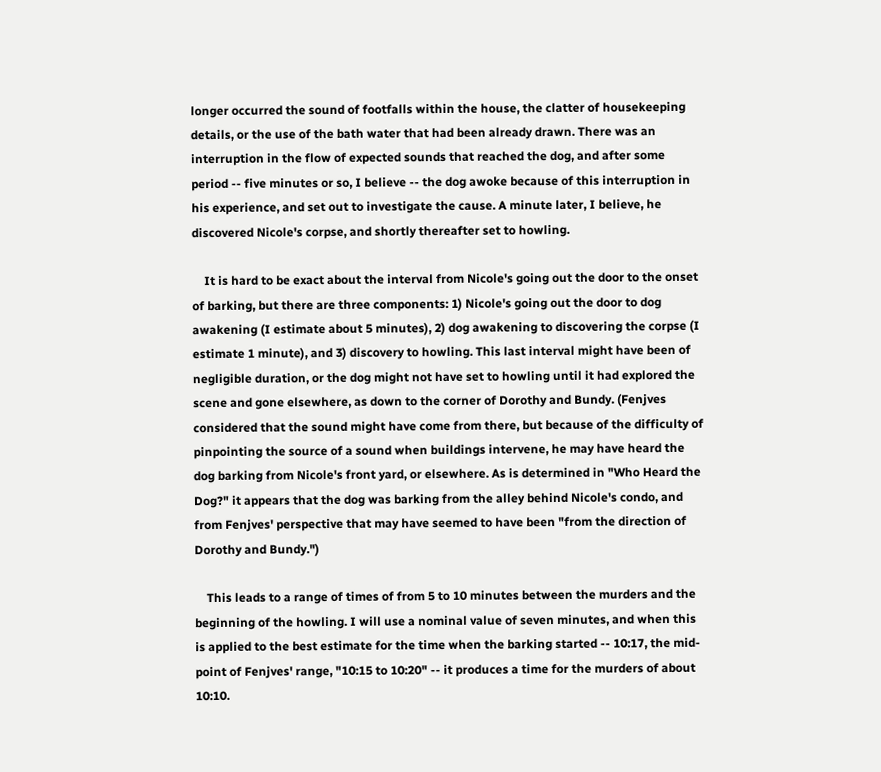longer occurred the sound of footfalls within the house, the clatter of housekeeping details, or the use of the bath water that had been already drawn. There was an interruption in the flow of expected sounds that reached the dog, and after some period -- five minutes or so, I believe -- the dog awoke because of this interruption in his experience, and set out to investigate the cause. A minute later, I believe, he discovered Nicole's corpse, and shortly thereafter set to howling.

    It is hard to be exact about the interval from Nicole's going out the door to the onset of barking, but there are three components: 1) Nicole's going out the door to dog awakening (I estimate about 5 minutes), 2) dog awakening to discovering the corpse (I estimate 1 minute), and 3) discovery to howling. This last interval might have been of negligible duration, or the dog might not have set to howling until it had explored the scene and gone elsewhere, as down to the corner of Dorothy and Bundy. (Fenjves considered that the sound might have come from there, but because of the difficulty of pinpointing the source of a sound when buildings intervene, he may have heard the dog barking from Nicole's front yard, or elsewhere. As is determined in "Who Heard the Dog?" it appears that the dog was barking from the alley behind Nicole's condo, and from Fenjves' perspective that may have seemed to have been "from the direction of Dorothy and Bundy.")

    This leads to a range of times of from 5 to 10 minutes between the murders and the beginning of the howling. I will use a nominal value of seven minutes, and when this is applied to the best estimate for the time when the barking started -- 10:17, the mid-point of Fenjves' range, "10:15 to 10:20" -- it produces a time for the murders of about 10:10.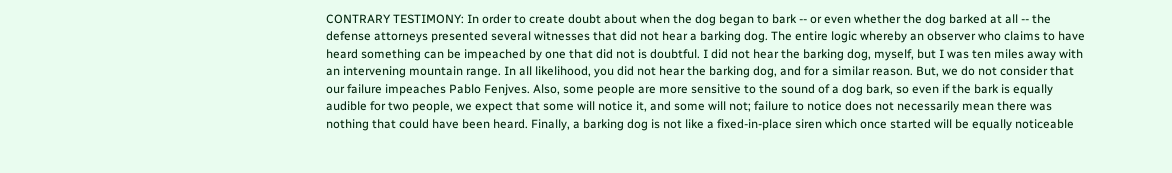CONTRARY TESTIMONY: In order to create doubt about when the dog began to bark -- or even whether the dog barked at all -- the defense attorneys presented several witnesses that did not hear a barking dog. The entire logic whereby an observer who claims to have heard something can be impeached by one that did not is doubtful. I did not hear the barking dog, myself, but I was ten miles away with an intervening mountain range. In all likelihood, you did not hear the barking dog, and for a similar reason. But, we do not consider that our failure impeaches Pablo Fenjves. Also, some people are more sensitive to the sound of a dog bark, so even if the bark is equally audible for two people, we expect that some will notice it, and some will not; failure to notice does not necessarily mean there was nothing that could have been heard. Finally, a barking dog is not like a fixed-in-place siren which once started will be equally noticeable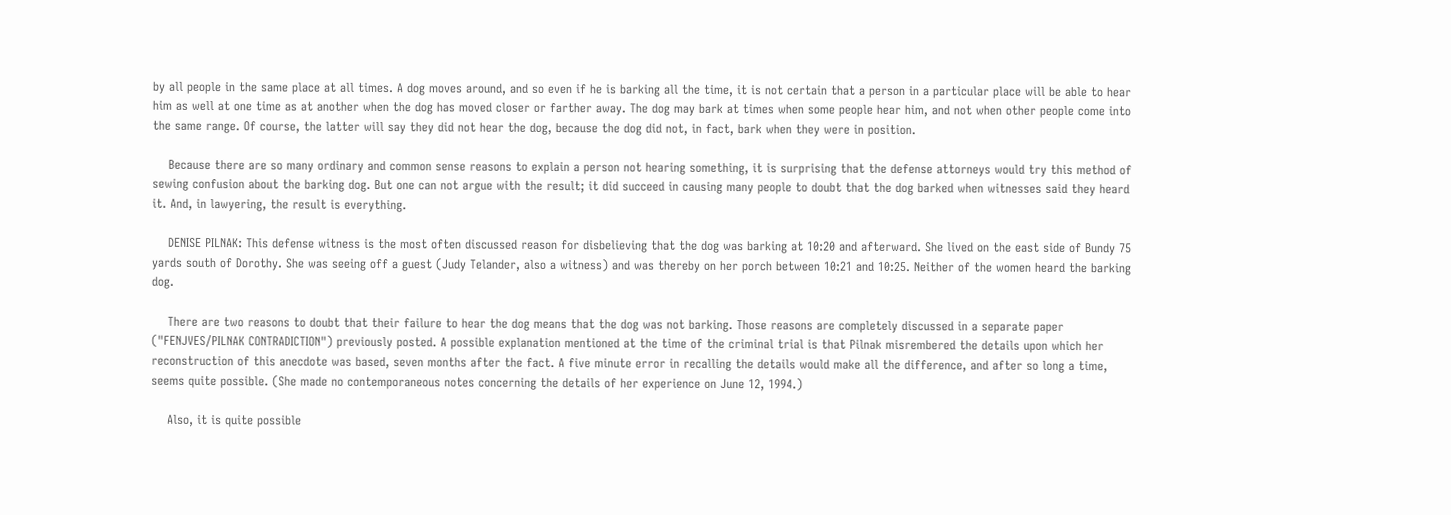by all people in the same place at all times. A dog moves around, and so even if he is barking all the time, it is not certain that a person in a particular place will be able to hear him as well at one time as at another when the dog has moved closer or farther away. The dog may bark at times when some people hear him, and not when other people come into the same range. Of course, the latter will say they did not hear the dog, because the dog did not, in fact, bark when they were in position.

    Because there are so many ordinary and common sense reasons to explain a person not hearing something, it is surprising that the defense attorneys would try this method of sewing confusion about the barking dog. But one can not argue with the result; it did succeed in causing many people to doubt that the dog barked when witnesses said they heard it. And, in lawyering, the result is everything.

    DENISE PILNAK: This defense witness is the most often discussed reason for disbelieving that the dog was barking at 10:20 and afterward. She lived on the east side of Bundy 75 yards south of Dorothy. She was seeing off a guest (Judy Telander, also a witness) and was thereby on her porch between 10:21 and 10:25. Neither of the women heard the barking dog.

    There are two reasons to doubt that their failure to hear the dog means that the dog was not barking. Those reasons are completely discussed in a separate paper ("FENJVES/PILNAK CONTRADICTION") previously posted. A possible explanation mentioned at the time of the criminal trial is that Pilnak misrembered the details upon which her reconstruction of this anecdote was based, seven months after the fact. A five minute error in recalling the details would make all the difference, and after so long a time, seems quite possible. (She made no contemporaneous notes concerning the details of her experience on June 12, 1994.)

    Also, it is quite possible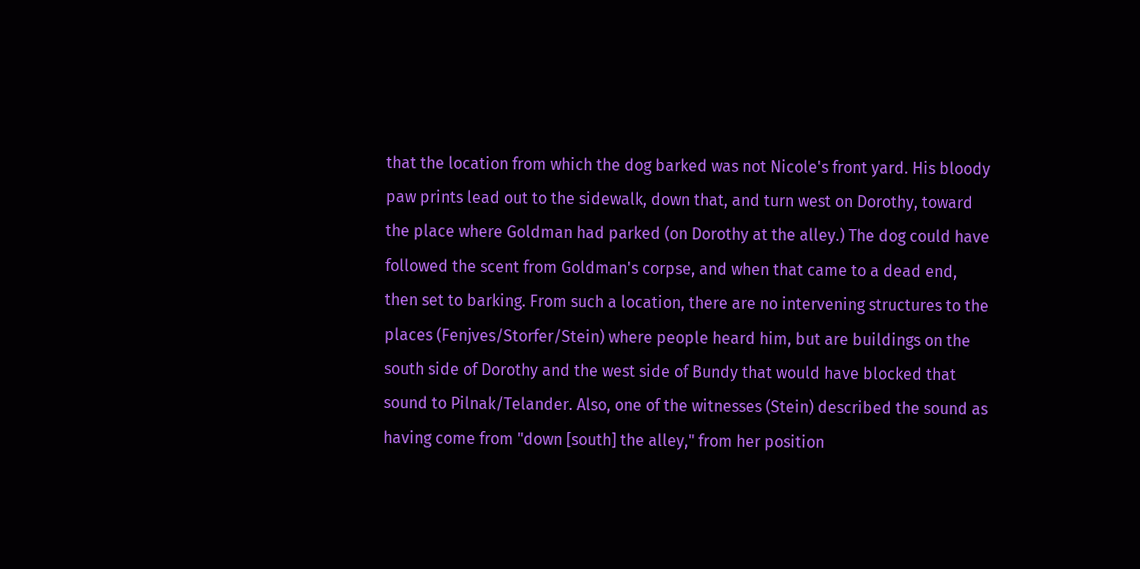that the location from which the dog barked was not Nicole's front yard. His bloody paw prints lead out to the sidewalk, down that, and turn west on Dorothy, toward the place where Goldman had parked (on Dorothy at the alley.) The dog could have followed the scent from Goldman's corpse, and when that came to a dead end, then set to barking. From such a location, there are no intervening structures to the places (Fenjves/Storfer/Stein) where people heard him, but are buildings on the south side of Dorothy and the west side of Bundy that would have blocked that sound to Pilnak/Telander. Also, one of the witnesses (Stein) described the sound as having come from "down [south] the alley," from her position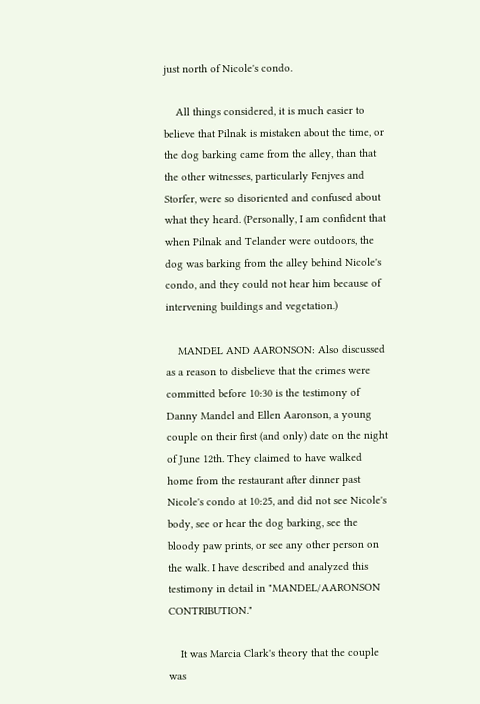just north of Nicole's condo.

    All things considered, it is much easier to believe that Pilnak is mistaken about the time, or the dog barking came from the alley, than that the other witnesses, particularly Fenjves and Storfer, were so disoriented and confused about what they heard. (Personally, I am confident that when Pilnak and Telander were outdoors, the dog was barking from the alley behind Nicole's condo, and they could not hear him because of intervening buildings and vegetation.)

    MANDEL AND AARONSON: Also discussed as a reason to disbelieve that the crimes were committed before 10:30 is the testimony of Danny Mandel and Ellen Aaronson, a young couple on their first (and only) date on the night of June 12th. They claimed to have walked home from the restaurant after dinner past Nicole's condo at 10:25, and did not see Nicole's body, see or hear the dog barking, see the bloody paw prints, or see any other person on the walk. I have described and analyzed this testimony in detail in "MANDEL/AARONSON CONTRIBUTION."

    It was Marcia Clark's theory that the couple was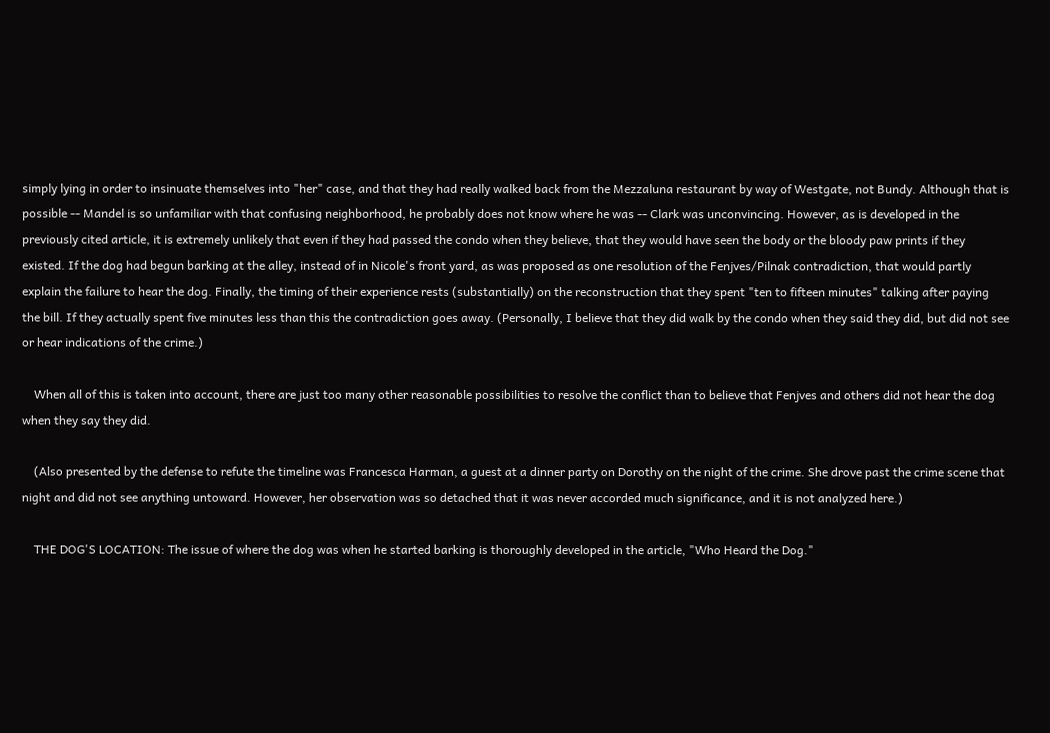simply lying in order to insinuate themselves into "her" case, and that they had really walked back from the Mezzaluna restaurant by way of Westgate, not Bundy. Although that is possible -- Mandel is so unfamiliar with that confusing neighborhood, he probably does not know where he was -- Clark was unconvincing. However, as is developed in the previously cited article, it is extremely unlikely that even if they had passed the condo when they believe, that they would have seen the body or the bloody paw prints if they existed. If the dog had begun barking at the alley, instead of in Nicole's front yard, as was proposed as one resolution of the Fenjves/Pilnak contradiction, that would partly explain the failure to hear the dog. Finally, the timing of their experience rests (substantially) on the reconstruction that they spent "ten to fifteen minutes" talking after paying the bill. If they actually spent five minutes less than this the contradiction goes away. (Personally, I believe that they did walk by the condo when they said they did, but did not see or hear indications of the crime.)

    When all of this is taken into account, there are just too many other reasonable possibilities to resolve the conflict than to believe that Fenjves and others did not hear the dog when they say they did.

    (Also presented by the defense to refute the timeline was Francesca Harman, a guest at a dinner party on Dorothy on the night of the crime. She drove past the crime scene that night and did not see anything untoward. However, her observation was so detached that it was never accorded much significance, and it is not analyzed here.)

    THE DOG'S LOCATION: The issue of where the dog was when he started barking is thoroughly developed in the article, "Who Heard the Dog."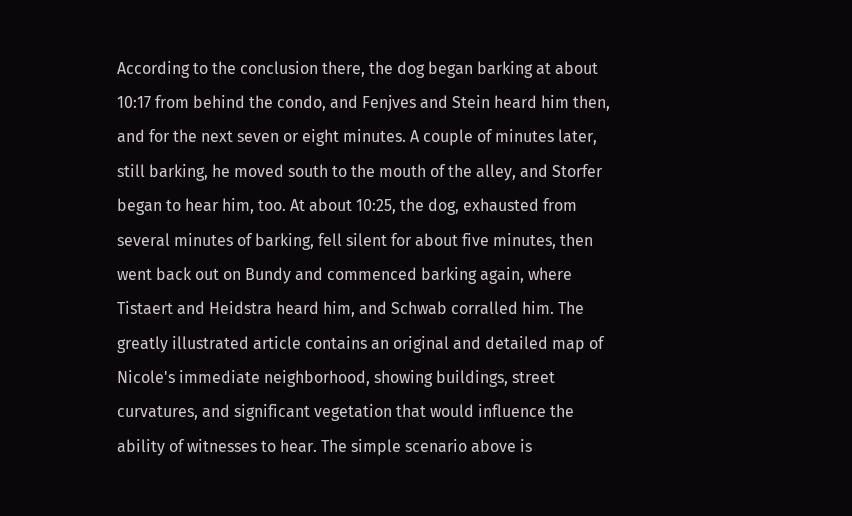According to the conclusion there, the dog began barking at about 10:17 from behind the condo, and Fenjves and Stein heard him then, and for the next seven or eight minutes. A couple of minutes later, still barking, he moved south to the mouth of the alley, and Storfer began to hear him, too. At about 10:25, the dog, exhausted from several minutes of barking, fell silent for about five minutes, then went back out on Bundy and commenced barking again, where Tistaert and Heidstra heard him, and Schwab corralled him. The greatly illustrated article contains an original and detailed map of Nicole's immediate neighborhood, showing buildings, street curvatures, and significant vegetation that would influence the ability of witnesses to hear. The simple scenario above is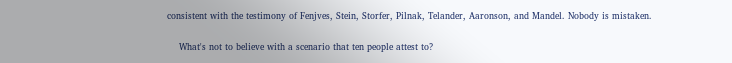consistent with the testimony of Fenjves, Stein, Storfer, Pilnak, Telander, Aaronson, and Mandel. Nobody is mistaken.

    What's not to believe with a scenario that ten people attest to?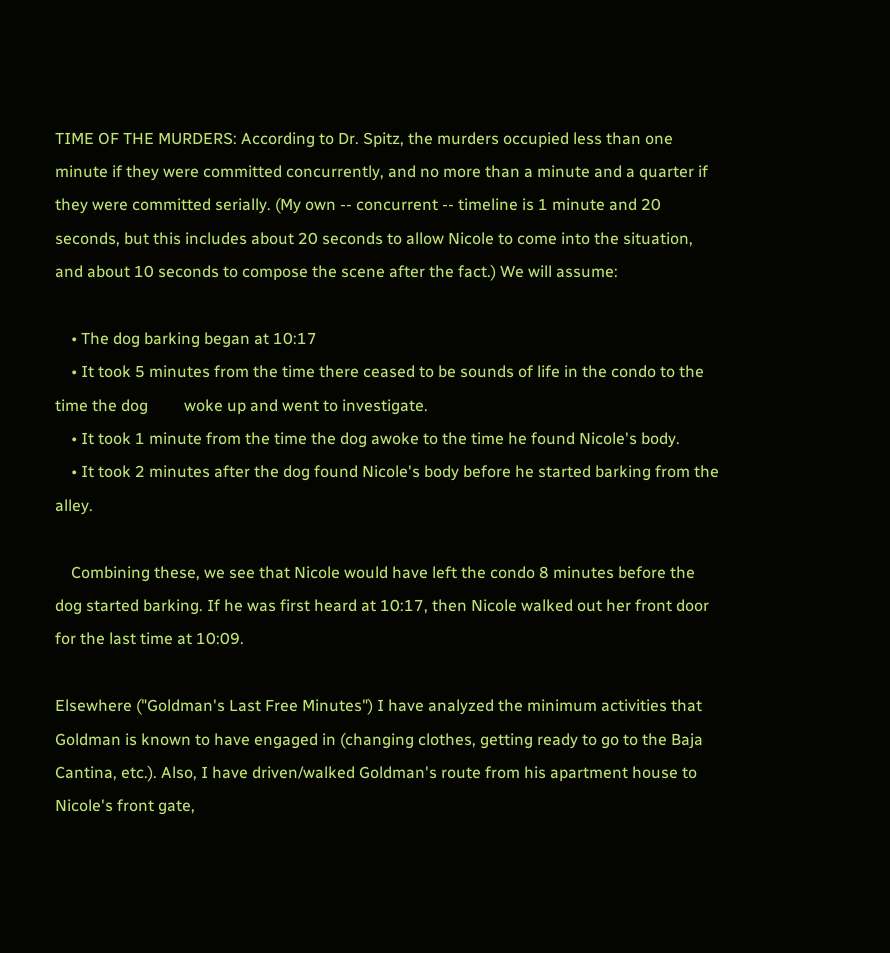TIME OF THE MURDERS: According to Dr. Spitz, the murders occupied less than one minute if they were committed concurrently, and no more than a minute and a quarter if they were committed serially. (My own -- concurrent -- timeline is 1 minute and 20 seconds, but this includes about 20 seconds to allow Nicole to come into the situation, and about 10 seconds to compose the scene after the fact.) We will assume:

    • The dog barking began at 10:17
    • It took 5 minutes from the time there ceased to be sounds of life in the condo to the time the dog         woke up and went to investigate.
    • It took 1 minute from the time the dog awoke to the time he found Nicole's body.
    • It took 2 minutes after the dog found Nicole's body before he started barking from the alley.

    Combining these, we see that Nicole would have left the condo 8 minutes before the dog started barking. If he was first heard at 10:17, then Nicole walked out her front door for the last time at 10:09.

Elsewhere ("Goldman's Last Free Minutes") I have analyzed the minimum activities that Goldman is known to have engaged in (changing clothes, getting ready to go to the Baja Cantina, etc.). Also, I have driven/walked Goldman's route from his apartment house to Nicole's front gate,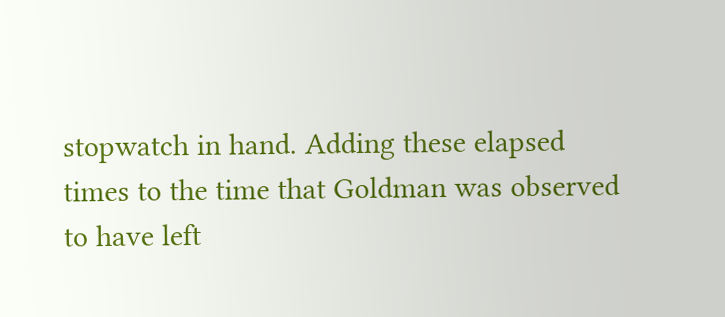stopwatch in hand. Adding these elapsed times to the time that Goldman was observed to have left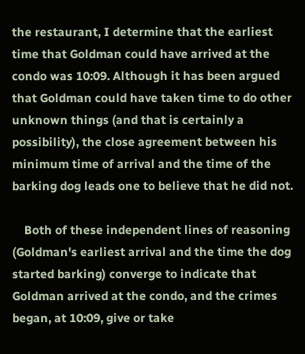the restaurant, I determine that the earliest time that Goldman could have arrived at the condo was 10:09. Although it has been argued that Goldman could have taken time to do other unknown things (and that is certainly a possibility), the close agreement between his minimum time of arrival and the time of the barking dog leads one to believe that he did not.

    Both of these independent lines of reasoning (Goldman's earliest arrival and the time the dog started barking) converge to indicate that Goldman arrived at the condo, and the crimes began, at 10:09, give or take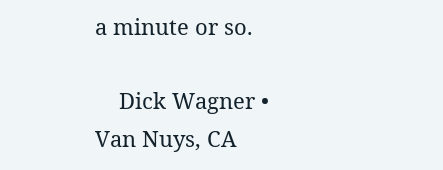a minute or so.

    Dick Wagner • Van Nuys, CA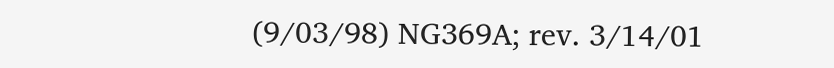(9/03/98) NG369A; rev. 3/14/01